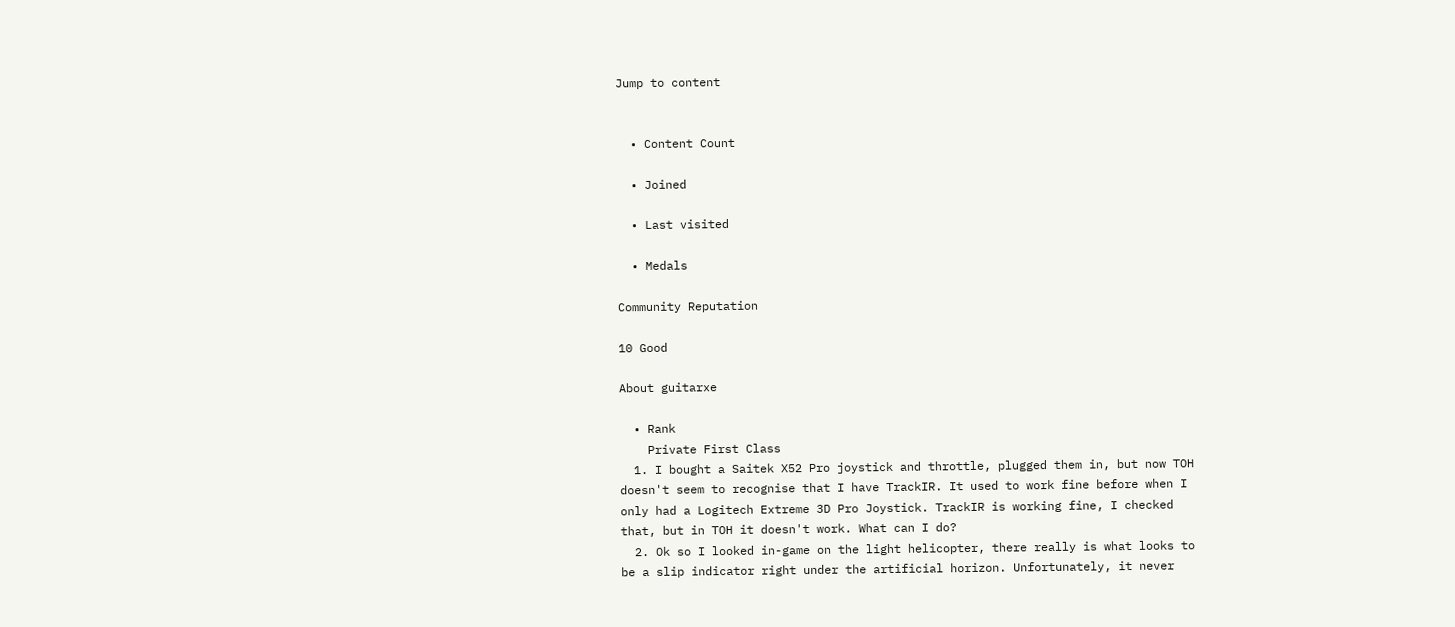Jump to content


  • Content Count

  • Joined

  • Last visited

  • Medals

Community Reputation

10 Good

About guitarxe

  • Rank
    Private First Class
  1. I bought a Saitek X52 Pro joystick and throttle, plugged them in, but now TOH doesn't seem to recognise that I have TrackIR. It used to work fine before when I only had a Logitech Extreme 3D Pro Joystick. TrackIR is working fine, I checked that, but in TOH it doesn't work. What can I do?
  2. Ok so I looked in-game on the light helicopter, there really is what looks to be a slip indicator right under the artificial horizon. Unfortunately, it never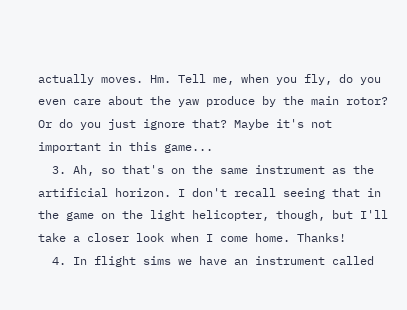actually moves. Hm. Tell me, when you fly, do you even care about the yaw produce by the main rotor? Or do you just ignore that? Maybe it's not important in this game...
  3. Ah, so that's on the same instrument as the artificial horizon. I don't recall seeing that in the game on the light helicopter, though, but I'll take a closer look when I come home. Thanks!
  4. In flight sims we have an instrument called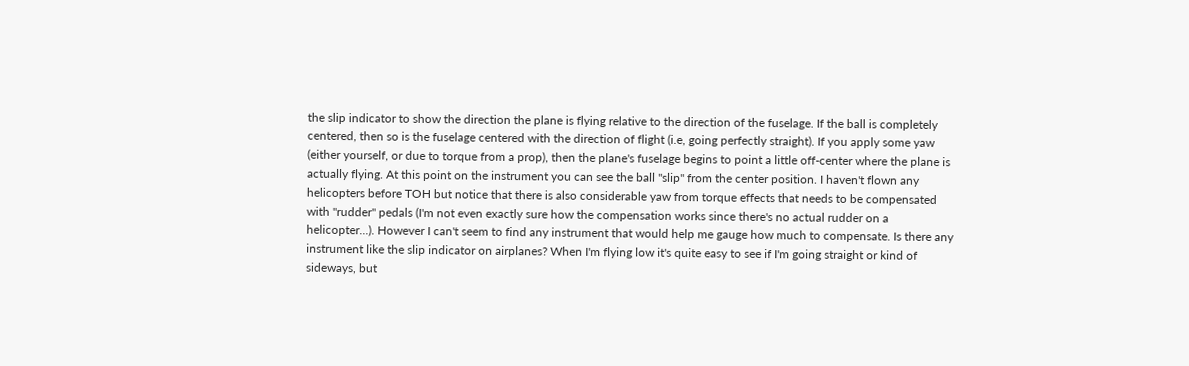the slip indicator to show the direction the plane is flying relative to the direction of the fuselage. If the ball is completely centered, then so is the fuselage centered with the direction of flight (i.e, going perfectly straight). If you apply some yaw (either yourself, or due to torque from a prop), then the plane's fuselage begins to point a little off-center where the plane is actually flying. At this point on the instrument you can see the ball "slip" from the center position. I haven't flown any helicopters before TOH but notice that there is also considerable yaw from torque effects that needs to be compensated with "rudder" pedals (I'm not even exactly sure how the compensation works since there's no actual rudder on a helicopter...). However I can't seem to find any instrument that would help me gauge how much to compensate. Is there any instrument like the slip indicator on airplanes? When I'm flying low it's quite easy to see if I'm going straight or kind of sideways, but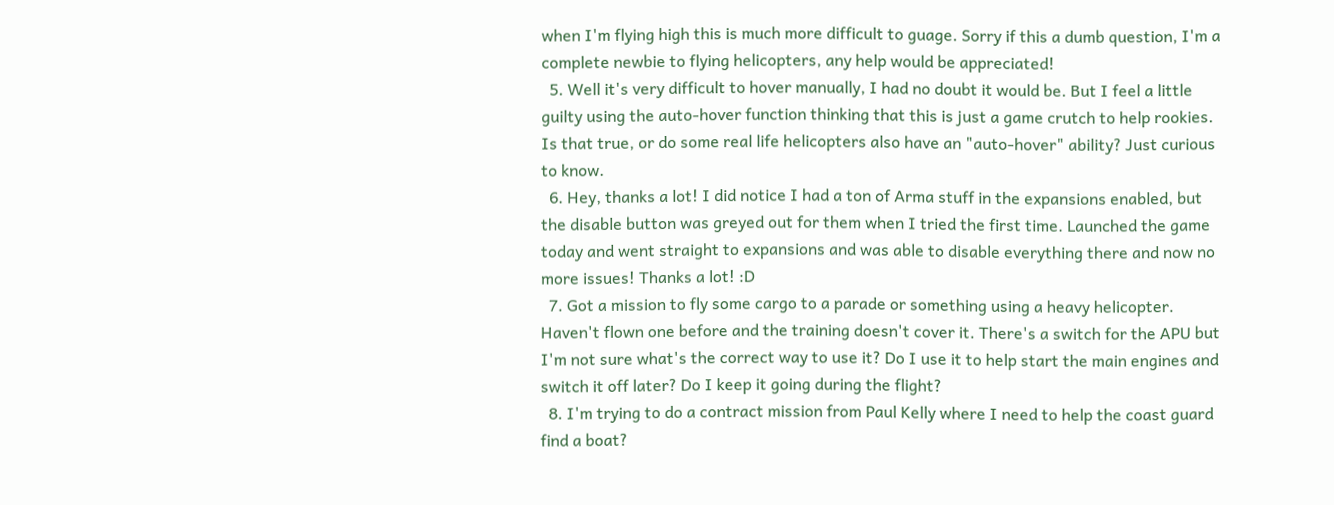when I'm flying high this is much more difficult to guage. Sorry if this a dumb question, I'm a complete newbie to flying helicopters, any help would be appreciated!
  5. Well it's very difficult to hover manually, I had no doubt it would be. But I feel a little guilty using the auto-hover function thinking that this is just a game crutch to help rookies. Is that true, or do some real life helicopters also have an "auto-hover" ability? Just curious to know.
  6. Hey, thanks a lot! I did notice I had a ton of Arma stuff in the expansions enabled, but the disable button was greyed out for them when I tried the first time. Launched the game today and went straight to expansions and was able to disable everything there and now no more issues! Thanks a lot! :D
  7. Got a mission to fly some cargo to a parade or something using a heavy helicopter. Haven't flown one before and the training doesn't cover it. There's a switch for the APU but I'm not sure what's the correct way to use it? Do I use it to help start the main engines and switch it off later? Do I keep it going during the flight?
  8. I'm trying to do a contract mission from Paul Kelly where I need to help the coast guard find a boat?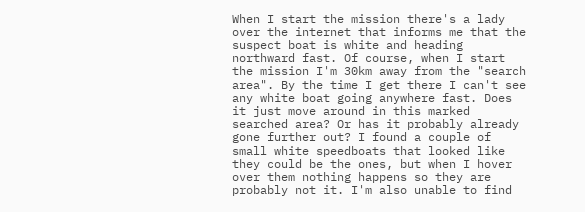When I start the mission there's a lady over the internet that informs me that the suspect boat is white and heading northward fast. Of course, when I start the mission I'm 30km away from the "search area". By the time I get there I can't see any white boat going anywhere fast. Does it just move around in this marked searched area? Or has it probably already gone further out? I found a couple of small white speedboats that looked like they could be the ones, but when I hover over them nothing happens so they are probably not it. I'm also unable to find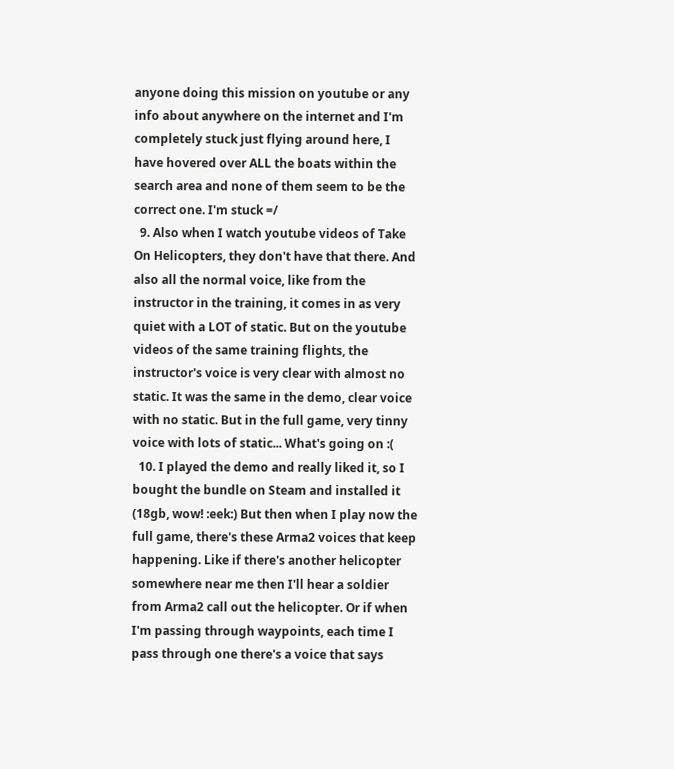anyone doing this mission on youtube or any info about anywhere on the internet and I'm completely stuck just flying around here, I have hovered over ALL the boats within the search area and none of them seem to be the correct one. I'm stuck =/
  9. Also when I watch youtube videos of Take On Helicopters, they don't have that there. And also all the normal voice, like from the instructor in the training, it comes in as very quiet with a LOT of static. But on the youtube videos of the same training flights, the instructor's voice is very clear with almost no static. It was the same in the demo, clear voice with no static. But in the full game, very tinny voice with lots of static... What's going on :(
  10. I played the demo and really liked it, so I bought the bundle on Steam and installed it (18gb, wow! :eek:) But then when I play now the full game, there's these Arma2 voices that keep happening. Like if there's another helicopter somewhere near me then I'll hear a soldier from Arma2 call out the helicopter. Or if when I'm passing through waypoints, each time I pass through one there's a voice that says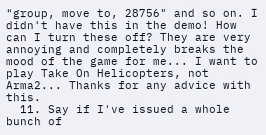"group, move to, 28756" and so on. I didn't have this in the demo! How can I turn these off? They are very annoying and completely breaks the mood of the game for me... I want to play Take On Helicopters, not Arma2... Thanks for any advice with this.
  11. Say if I've issued a whole bunch of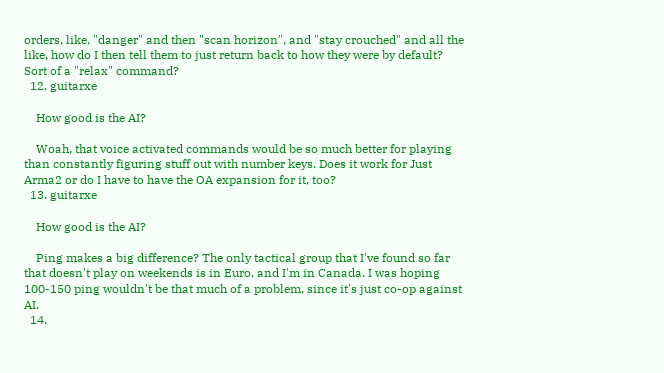orders, like, "danger" and then "scan horizon", and "stay crouched" and all the like, how do I then tell them to just return back to how they were by default? Sort of a "relax" command?
  12. guitarxe

    How good is the AI?

    Woah, that voice activated commands would be so much better for playing than constantly figuring stuff out with number keys. Does it work for Just Arma2 or do I have to have the OA expansion for it, too?
  13. guitarxe

    How good is the AI?

    Ping makes a big difference? The only tactical group that I've found so far that doesn't play on weekends is in Euro, and I'm in Canada. I was hoping 100-150 ping wouldn't be that much of a problem, since it's just co-op against AI.
  14.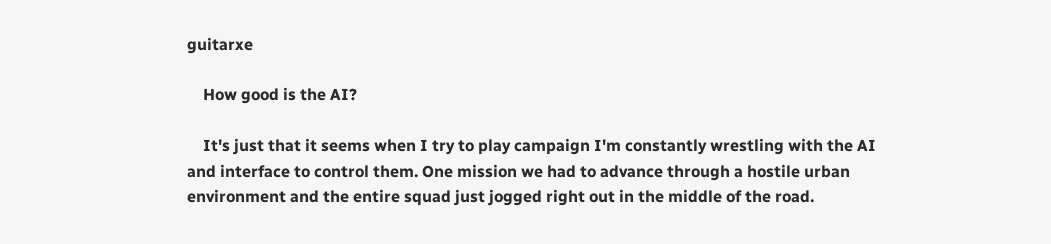guitarxe

    How good is the AI?

    It's just that it seems when I try to play campaign I'm constantly wrestling with the AI and interface to control them. One mission we had to advance through a hostile urban environment and the entire squad just jogged right out in the middle of the road.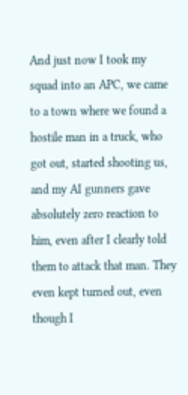And just now I took my squad into an APC, we came to a town where we found a hostile man in a truck, who got out, started shooting us, and my AI gunners gave absolutely zero reaction to him, even after I clearly told them to attack that man. They even kept turned out, even though I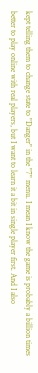kept telling them to change state to "Danger" in the "7" menu. I mean I know the game is probably a billion times better to play online with real players, but I want to learn it a bit in single player first. And I also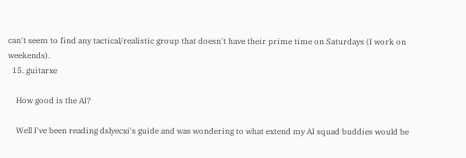can't seem to find any tactical/realistic group that doesn't have their prime time on Saturdays (I work on weekends).
  15. guitarxe

    How good is the AI?

    Well I've been reading dslyecxi's guide and was wondering to what extend my AI squad buddies would be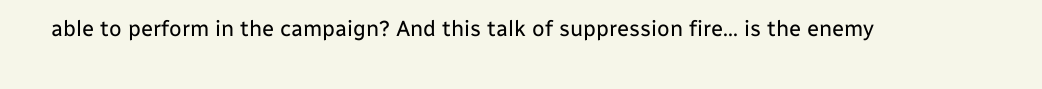able to perform in the campaign? And this talk of suppression fire... is the enemy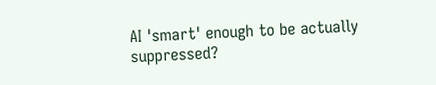AI 'smart' enough to be actually suppressed?